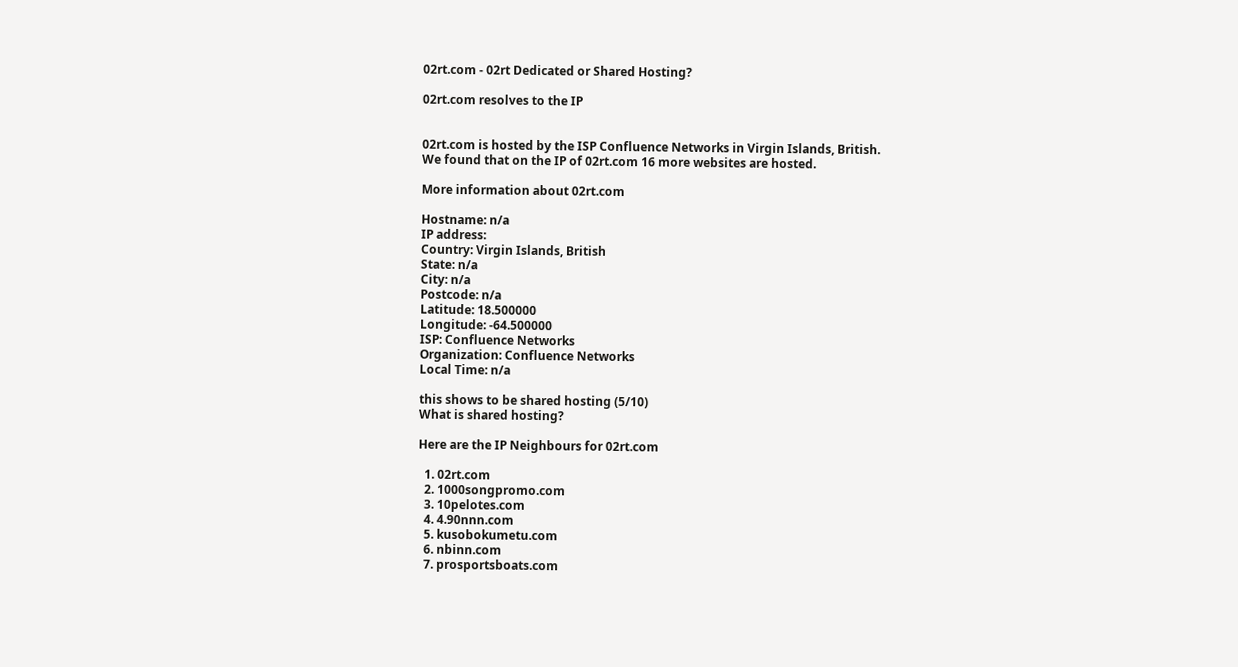02rt.com - 02rt Dedicated or Shared Hosting?

02rt.com resolves to the IP


02rt.com is hosted by the ISP Confluence Networks in Virgin Islands, British.
We found that on the IP of 02rt.com 16 more websites are hosted.

More information about 02rt.com

Hostname: n/a
IP address:
Country: Virgin Islands, British
State: n/a
City: n/a
Postcode: n/a
Latitude: 18.500000
Longitude: -64.500000
ISP: Confluence Networks
Organization: Confluence Networks
Local Time: n/a

this shows to be shared hosting (5/10)
What is shared hosting?

Here are the IP Neighbours for 02rt.com

  1. 02rt.com
  2. 1000songpromo.com
  3. 10pelotes.com
  4. 4.90nnn.com
  5. kusobokumetu.com
  6. nbinn.com
  7. prosportsboats.com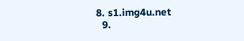8. s1.img4u.net
  9.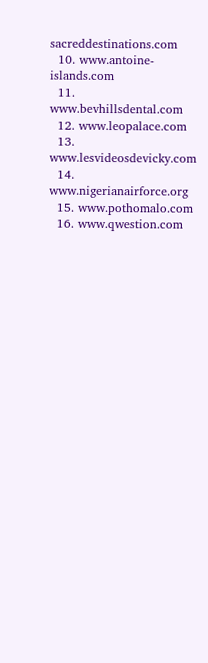sacreddestinations.com
  10. www.antoine-islands.com
  11. www.bevhillsdental.com
  12. www.leopalace.com
  13. www.lesvideosdevicky.com
  14. www.nigerianairforce.org
  15. www.pothomalo.com
  16. www.qwestion.com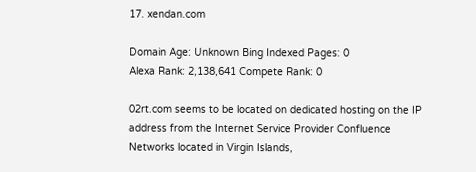17. xendan.com

Domain Age: Unknown Bing Indexed Pages: 0
Alexa Rank: 2,138,641 Compete Rank: 0

02rt.com seems to be located on dedicated hosting on the IP address from the Internet Service Provider Confluence Networks located in Virgin Islands,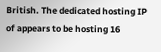British. The dedicated hosting IP of appears to be hosting 16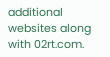additional websites along with 02rt.com.